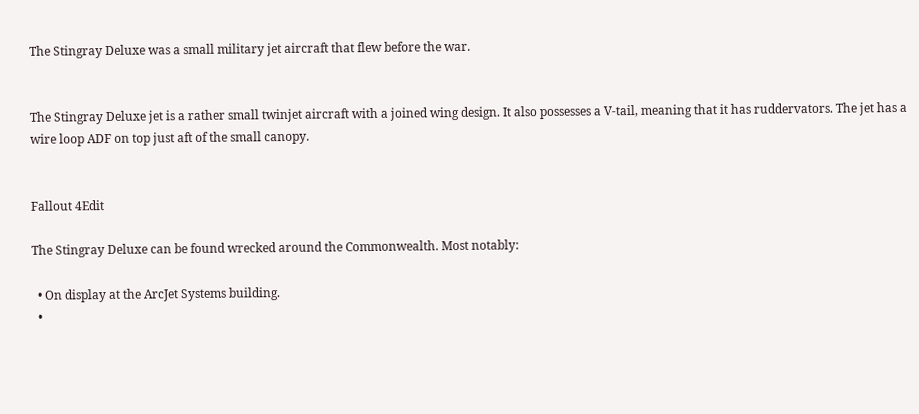The Stingray Deluxe was a small military jet aircraft that flew before the war.


The Stingray Deluxe jet is a rather small twinjet aircraft with a joined wing design. It also possesses a V-tail, meaning that it has ruddervators. The jet has a wire loop ADF on top just aft of the small canopy.


Fallout 4Edit

The Stingray Deluxe can be found wrecked around the Commonwealth. Most notably:

  • On display at the ArcJet Systems building.
  •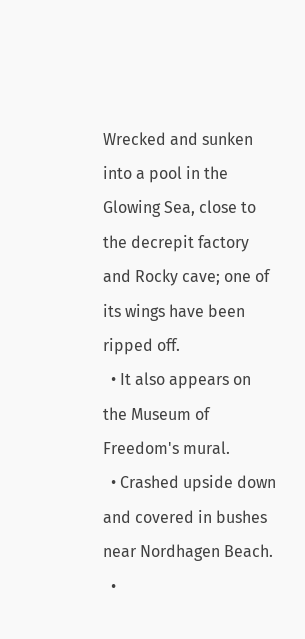Wrecked and sunken into a pool in the Glowing Sea, close to the decrepit factory and Rocky cave; one of its wings have been ripped off.
  • It also appears on the Museum of Freedom's mural.
  • Crashed upside down and covered in bushes near Nordhagen Beach.
  •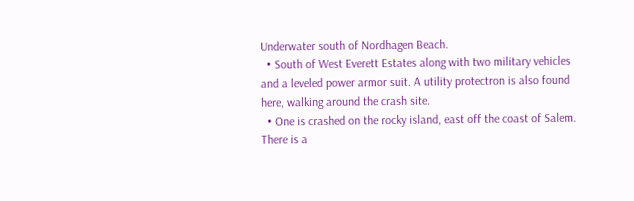Underwater south of Nordhagen Beach.
  • South of West Everett Estates along with two military vehicles and a leveled power armor suit. A utility protectron is also found here, walking around the crash site.
  • One is crashed on the rocky island, east off the coast of Salem. There is a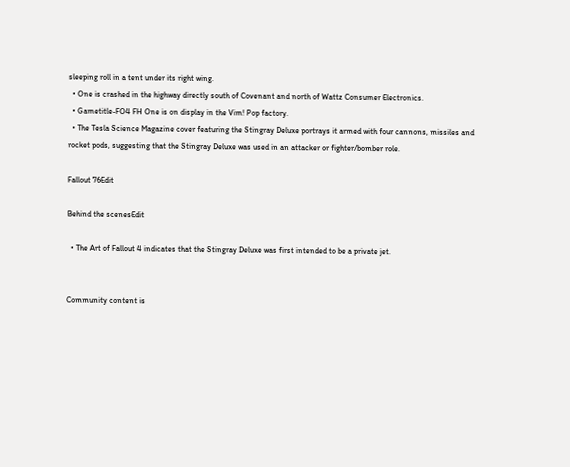sleeping roll in a tent under its right wing.
  • One is crashed in the highway directly south of Covenant and north of Wattz Consumer Electronics.
  • Gametitle-FO4 FH One is on display in the Vim! Pop factory.
  • The Tesla Science Magazine cover featuring the Stingray Deluxe portrays it armed with four cannons, missiles and rocket pods, suggesting that the Stingray Deluxe was used in an attacker or fighter/bomber role.

Fallout 76Edit

Behind the scenesEdit

  • The Art of Fallout 4 indicates that the Stingray Deluxe was first intended to be a private jet.


Community content is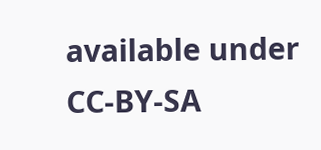available under CC-BY-SA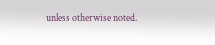unless otherwise noted.